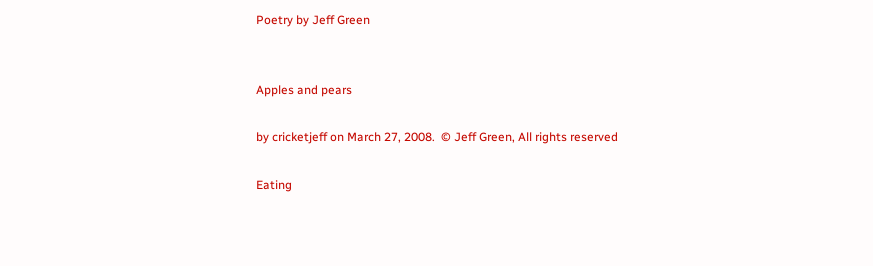Poetry by Jeff Green


Apples and pears

by cricketjeff on March 27, 2008.  © Jeff Green, All rights reserved

Eating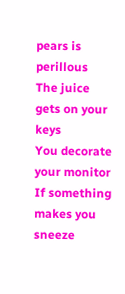pears is perillous
The juice gets on your keys
You decorate your monitor
If something makes you sneeze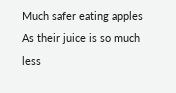Much safer eating apples
As their juice is so much less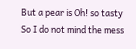But a pear is Oh! so tasty
So I do not mind the mess